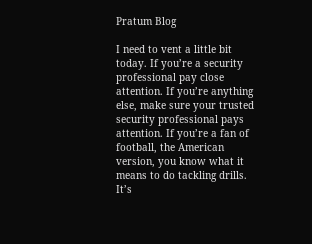Pratum Blog

I need to vent a little bit today. If you’re a security professional pay close attention. If you’re anything else, make sure your trusted security professional pays attention. If you’re a fan of football, the American version, you know what it means to do tackling drills. It’s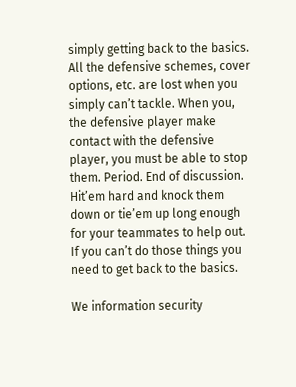simply getting back to the basics. All the defensive schemes, cover options, etc. are lost when you simply can’t tackle. When you, the defensive player make contact with the defensive player, you must be able to stop them. Period. End of discussion. Hit’em hard and knock them down or tie’em up long enough for your teammates to help out. If you can’t do those things you need to get back to the basics.

We information security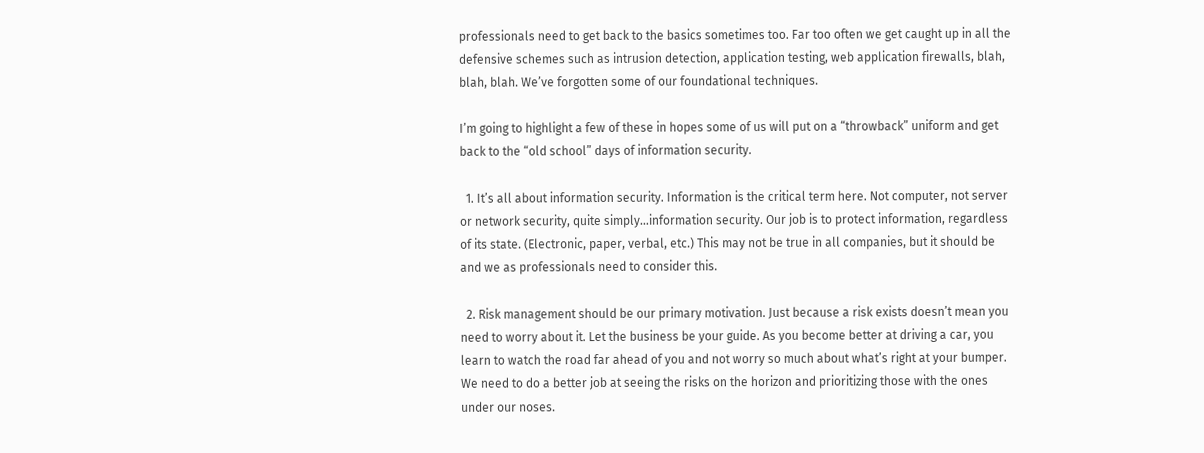professionals need to get back to the basics sometimes too. Far too often we get caught up in all the defensive schemes such as intrusion detection, application testing, web application firewalls, blah, blah, blah. We’ve forgotten some of our foundational techniques.

I’m going to highlight a few of these in hopes some of us will put on a “throwback” uniform and get back to the “old school” days of information security.

  1. It’s all about information security. Information is the critical term here. Not computer, not server or network security, quite simply…information security. Our job is to protect information, regardless of its state. (Electronic, paper, verbal, etc.) This may not be true in all companies, but it should be and we as professionals need to consider this.

  2. Risk management should be our primary motivation. Just because a risk exists doesn’t mean you need to worry about it. Let the business be your guide. As you become better at driving a car, you learn to watch the road far ahead of you and not worry so much about what’s right at your bumper. We need to do a better job at seeing the risks on the horizon and prioritizing those with the ones under our noses.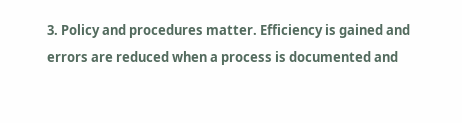3. Policy and procedures matter. Efficiency is gained and errors are reduced when a process is documented and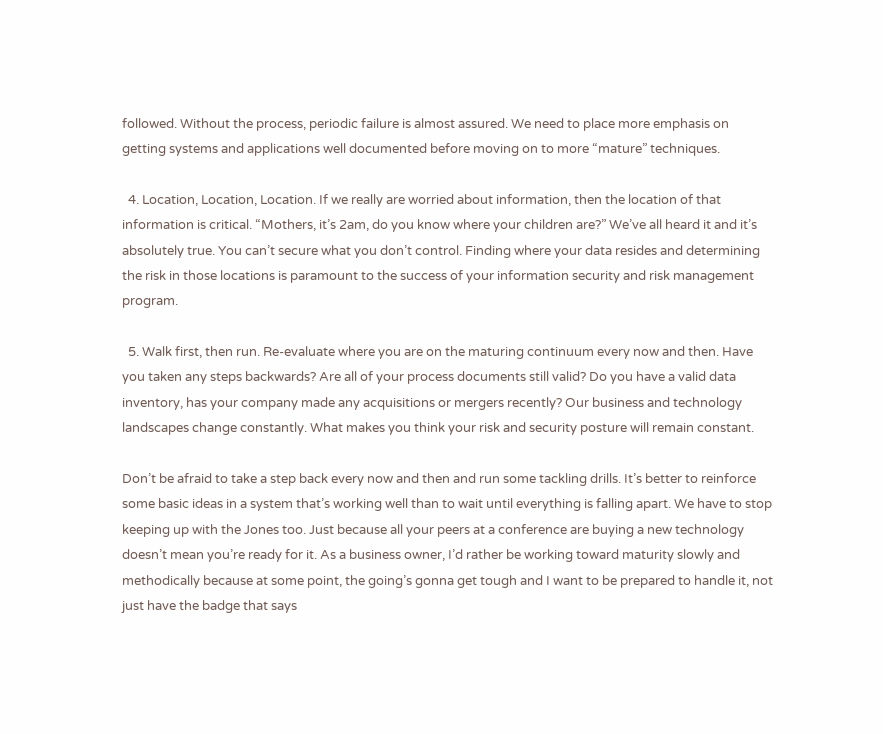followed. Without the process, periodic failure is almost assured. We need to place more emphasis on getting systems and applications well documented before moving on to more “mature” techniques.

  4. Location, Location, Location. If we really are worried about information, then the location of that information is critical. “Mothers, it’s 2am, do you know where your children are?” We’ve all heard it and it’s absolutely true. You can’t secure what you don’t control. Finding where your data resides and determining the risk in those locations is paramount to the success of your information security and risk management program.

  5. Walk first, then run. Re-evaluate where you are on the maturing continuum every now and then. Have you taken any steps backwards? Are all of your process documents still valid? Do you have a valid data inventory, has your company made any acquisitions or mergers recently? Our business and technology landscapes change constantly. What makes you think your risk and security posture will remain constant.

Don’t be afraid to take a step back every now and then and run some tackling drills. It’s better to reinforce some basic ideas in a system that’s working well than to wait until everything is falling apart. We have to stop keeping up with the Jones too. Just because all your peers at a conference are buying a new technology doesn’t mean you’re ready for it. As a business owner, I’d rather be working toward maturity slowly and methodically because at some point, the going’s gonna get tough and I want to be prepared to handle it, not just have the badge that says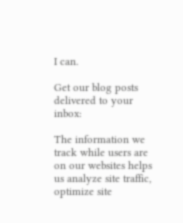I can.

Get our blog posts delivered to your inbox:

The information we track while users are on our websites helps us analyze site traffic, optimize site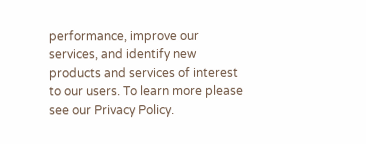performance, improve our services, and identify new products and services of interest to our users. To learn more please see our Privacy Policy.